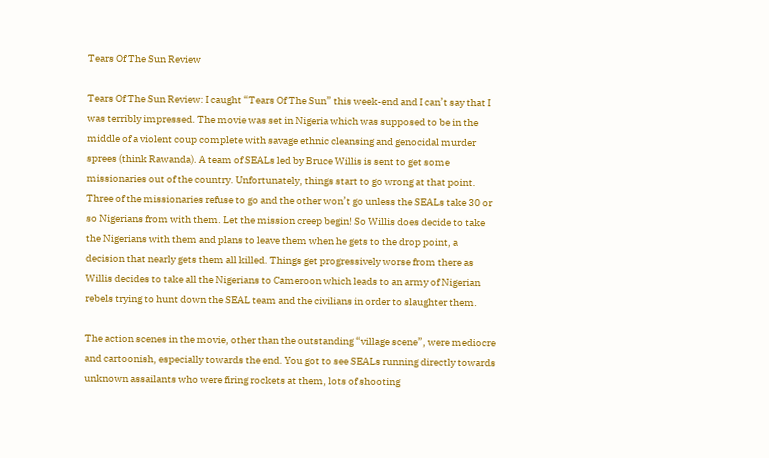Tears Of The Sun Review

Tears Of The Sun Review: I caught “Tears Of The Sun” this week-end and I can’t say that I was terribly impressed. The movie was set in Nigeria which was supposed to be in the middle of a violent coup complete with savage ethnic cleansing and genocidal murder sprees (think Rawanda). A team of SEALs led by Bruce Willis is sent to get some missionaries out of the country. Unfortunately, things start to go wrong at that point. Three of the missionaries refuse to go and the other won’t go unless the SEALs take 30 or so Nigerians from with them. Let the mission creep begin! So Willis does decide to take the Nigerians with them and plans to leave them when he gets to the drop point, a decision that nearly gets them all killed. Things get progressively worse from there as Willis decides to take all the Nigerians to Cameroon which leads to an army of Nigerian rebels trying to hunt down the SEAL team and the civilians in order to slaughter them.

The action scenes in the movie, other than the outstanding “village scene”, were mediocre and cartoonish, especially towards the end. You got to see SEALs running directly towards unknown assailants who were firing rockets at them, lots of shooting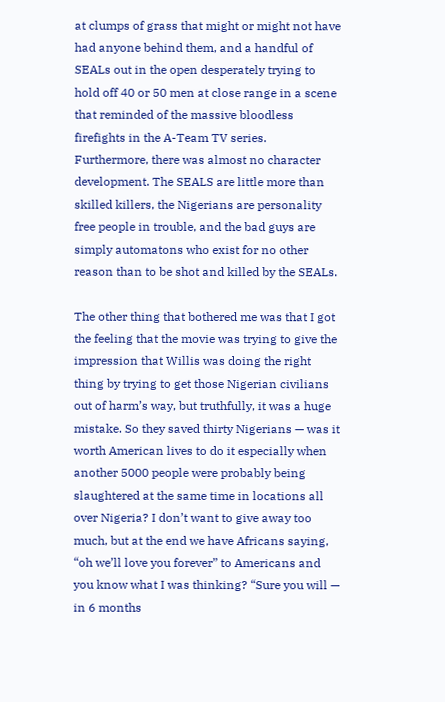at clumps of grass that might or might not have had anyone behind them, and a handful of SEALs out in the open desperately trying to hold off 40 or 50 men at close range in a scene that reminded of the massive bloodless firefights in the A-Team TV series. Furthermore, there was almost no character development. The SEALS are little more than skilled killers, the Nigerians are personality free people in trouble, and the bad guys are simply automatons who exist for no other reason than to be shot and killed by the SEALs.

The other thing that bothered me was that I got the feeling that the movie was trying to give the impression that Willis was doing the right thing by trying to get those Nigerian civilians out of harm’s way, but truthfully, it was a huge mistake. So they saved thirty Nigerians — was it worth American lives to do it especially when another 5000 people were probably being slaughtered at the same time in locations all over Nigeria? I don’t want to give away too much, but at the end we have Africans saying, “oh we’ll love you forever” to Americans and you know what I was thinking? “Sure you will — in 6 months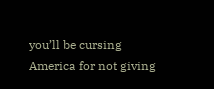you’ll be cursing America for not giving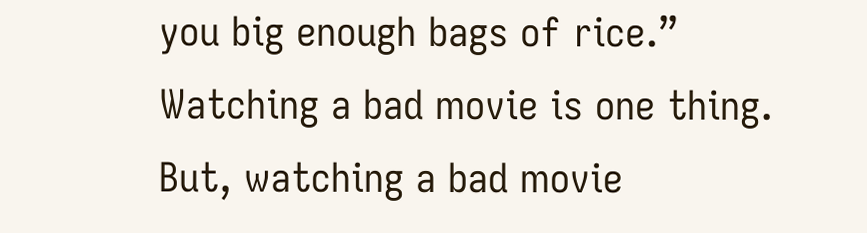you big enough bags of rice.” Watching a bad movie is one thing. But, watching a bad movie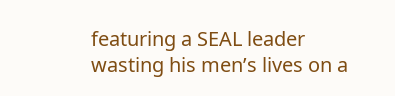featuring a SEAL leader wasting his men’s lives on a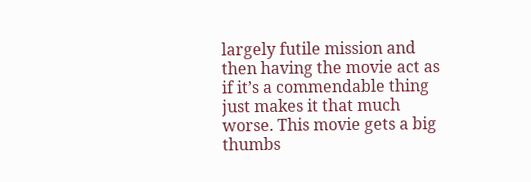largely futile mission and then having the movie act as if it’s a commendable thing just makes it that much worse. This movie gets a big thumbs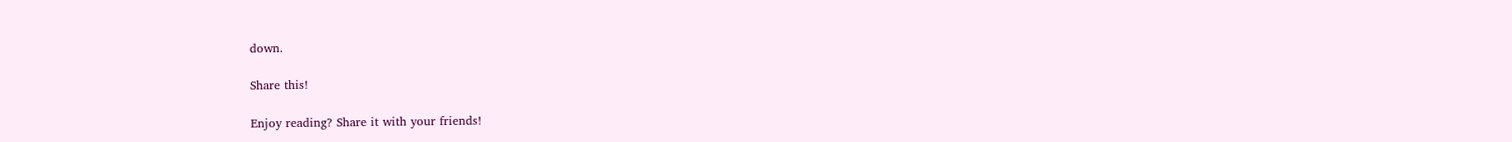down.

Share this!

Enjoy reading? Share it with your friends!